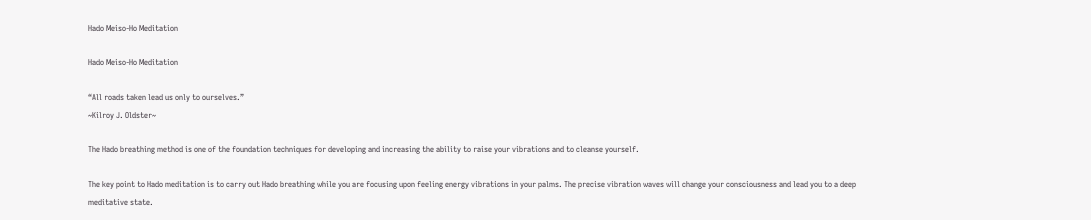Hado Meiso-Ho Meditation

Hado Meiso-Ho Meditation

“All roads taken lead us only to ourselves.”
~Kilroy J. Oldster~

The Hado breathing method is one of the foundation techniques for developing and increasing the ability to raise your vibrations and to cleanse yourself.

The key point to Hado meditation is to carry out Hado breathing while you are focusing upon feeling energy vibrations in your palms. The precise vibration waves will change your consciousness and lead you to a deep meditative state.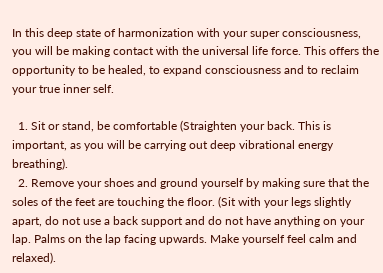In this deep state of harmonization with your super consciousness, you will be making contact with the universal life force. This offers the opportunity to be healed, to expand consciousness and to reclaim your true inner self.

  1. Sit or stand, be comfortable (Straighten your back. This is important, as you will be carrying out deep vibrational energy breathing).
  2. Remove your shoes and ground yourself by making sure that the soles of the feet are touching the floor. (Sit with your legs slightly apart, do not use a back support and do not have anything on your lap. Palms on the lap facing upwards. Make yourself feel calm and relaxed).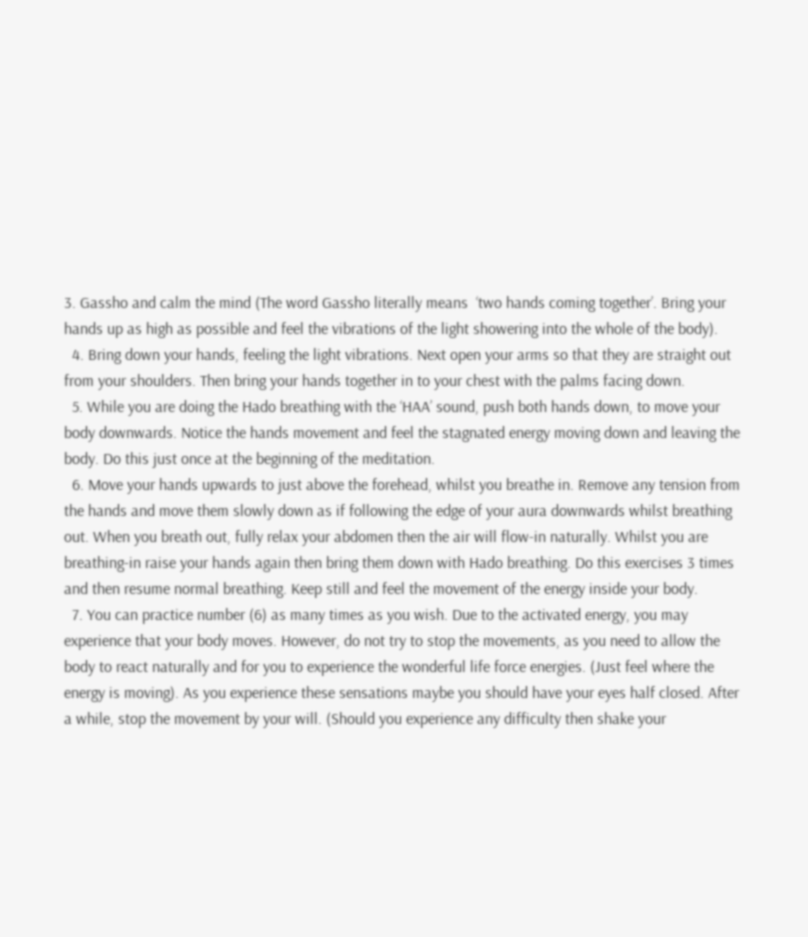3. Gassho and calm the mind (The word Gassho literally means  ‘two hands coming together’. Bring your hands up as high as possible and feel the vibrations of the light showering into the whole of the body).
  4. Bring down your hands, feeling the light vibrations. Next open your arms so that they are straight out from your shoulders. Then bring your hands together in to your chest with the palms facing down.
  5. While you are doing the Hado breathing with the ‘HAA’ sound, push both hands down, to move your body downwards. Notice the hands movement and feel the stagnated energy moving down and leaving the body. Do this just once at the beginning of the meditation.
  6. Move your hands upwards to just above the forehead, whilst you breathe in. Remove any tension from the hands and move them slowly down as if following the edge of your aura downwards whilst breathing out. When you breath out, fully relax your abdomen then the air will flow-in naturally. Whilst you are breathing-in raise your hands again then bring them down with Hado breathing. Do this exercises 3 times and then resume normal breathing. Keep still and feel the movement of the energy inside your body.
  7. You can practice number (6) as many times as you wish. Due to the activated energy, you may experience that your body moves. However, do not try to stop the movements, as you need to allow the body to react naturally and for you to experience the wonderful life force energies. (Just feel where the energy is moving). As you experience these sensations maybe you should have your eyes half closed. After a while, stop the movement by your will. (Should you experience any difficulty then shake your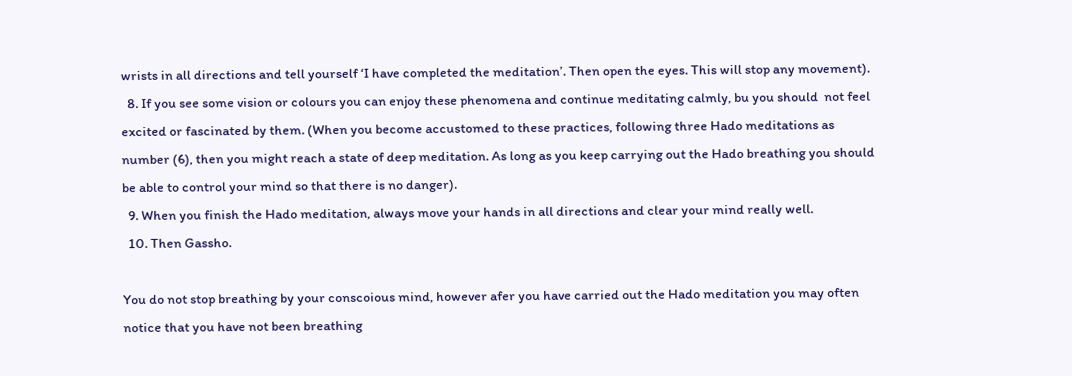wrists in all directions and tell yourself ‘I have completed the meditation’. Then open the eyes. This will stop any movement).
  8. If you see some vision or colours you can enjoy these phenomena and continue meditating calmly, bu you should  not feel excited or fascinated by them. (When you become accustomed to these practices, following three Hado meditations as number (6), then you might reach a state of deep meditation. As long as you keep carrying out the Hado breathing you should be able to control your mind so that there is no danger).
  9. When you finish the Hado meditation, always move your hands in all directions and clear your mind really well.
  10. Then Gassho.

You do not stop breathing by your conscoious mind, however afer you have carried out the Hado meditation you may often notice that you have not been breathing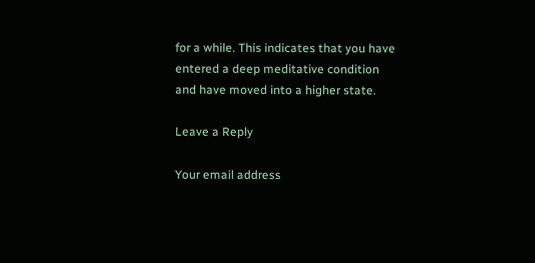for a while. This indicates that you have entered a deep meditative condition and have moved into a higher state.

Leave a Reply

Your email address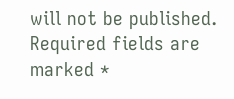will not be published. Required fields are marked *